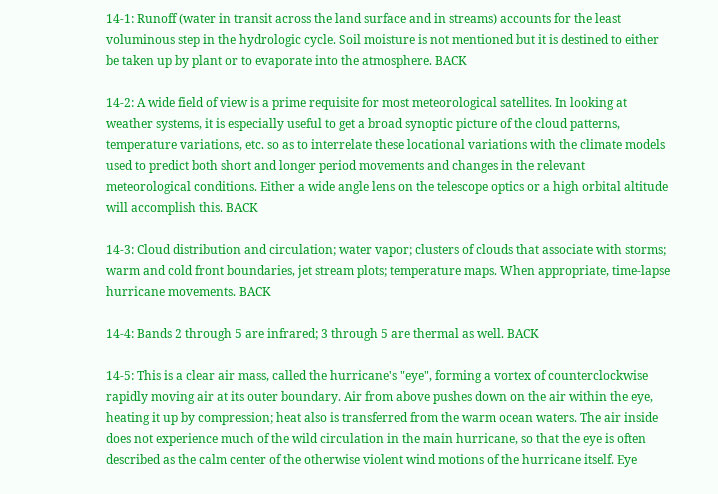14-1: Runoff (water in transit across the land surface and in streams) accounts for the least voluminous step in the hydrologic cycle. Soil moisture is not mentioned but it is destined to either be taken up by plant or to evaporate into the atmosphere. BACK

14-2: A wide field of view is a prime requisite for most meteorological satellites. In looking at weather systems, it is especially useful to get a broad synoptic picture of the cloud patterns, temperature variations, etc. so as to interrelate these locational variations with the climate models used to predict both short and longer period movements and changes in the relevant meteorological conditions. Either a wide angle lens on the telescope optics or a high orbital altitude will accomplish this. BACK

14-3: Cloud distribution and circulation; water vapor; clusters of clouds that associate with storms; warm and cold front boundaries, jet stream plots; temperature maps. When appropriate, time-lapse hurricane movements. BACK

14-4: Bands 2 through 5 are infrared; 3 through 5 are thermal as well. BACK

14-5: This is a clear air mass, called the hurricane's "eye", forming a vortex of counterclockwise rapidly moving air at its outer boundary. Air from above pushes down on the air within the eye, heating it up by compression; heat also is transferred from the warm ocean waters. The air inside does not experience much of the wild circulation in the main hurricane, so that the eye is often described as the calm center of the otherwise violent wind motions of the hurricane itself. Eye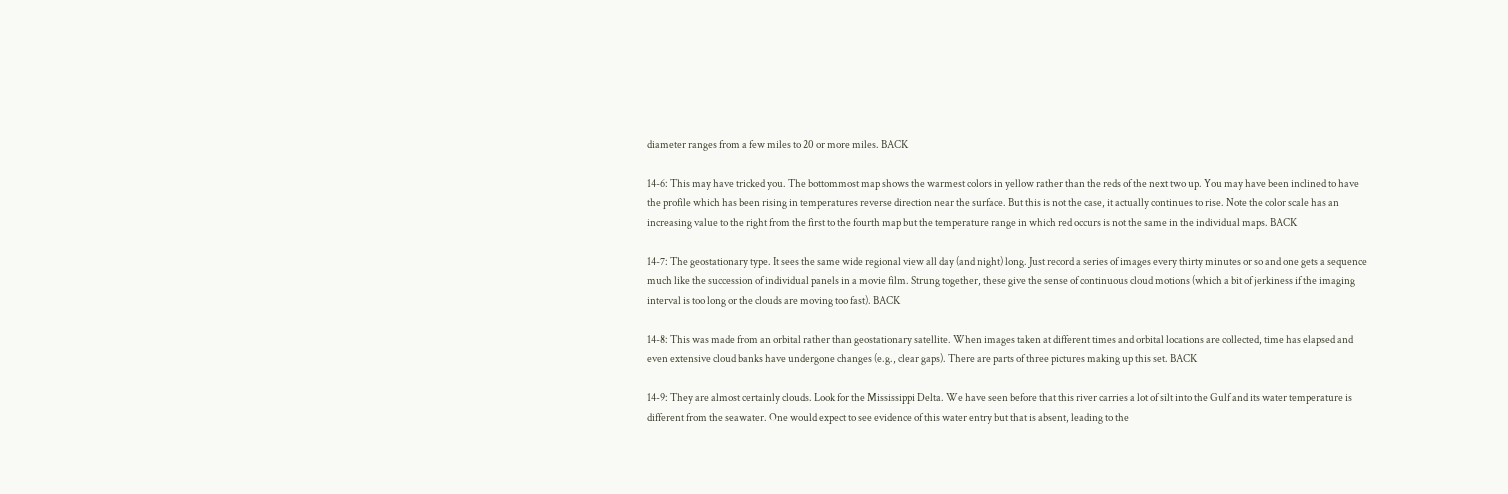diameter ranges from a few miles to 20 or more miles. BACK

14-6: This may have tricked you. The bottommost map shows the warmest colors in yellow rather than the reds of the next two up. You may have been inclined to have the profile which has been rising in temperatures reverse direction near the surface. But this is not the case, it actually continues to rise. Note the color scale has an increasing value to the right from the first to the fourth map but the temperature range in which red occurs is not the same in the individual maps. BACK

14-7: The geostationary type. It sees the same wide regional view all day (and night) long. Just record a series of images every thirty minutes or so and one gets a sequence much like the succession of individual panels in a movie film. Strung together, these give the sense of continuous cloud motions (which a bit of jerkiness if the imaging interval is too long or the clouds are moving too fast). BACK

14-8: This was made from an orbital rather than geostationary satellite. When images taken at different times and orbital locations are collected, time has elapsed and even extensive cloud banks have undergone changes (e.g., clear gaps). There are parts of three pictures making up this set. BACK

14-9: They are almost certainly clouds. Look for the Mississippi Delta. We have seen before that this river carries a lot of silt into the Gulf and its water temperature is different from the seawater. One would expect to see evidence of this water entry but that is absent, leading to the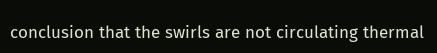conclusion that the swirls are not circulating thermal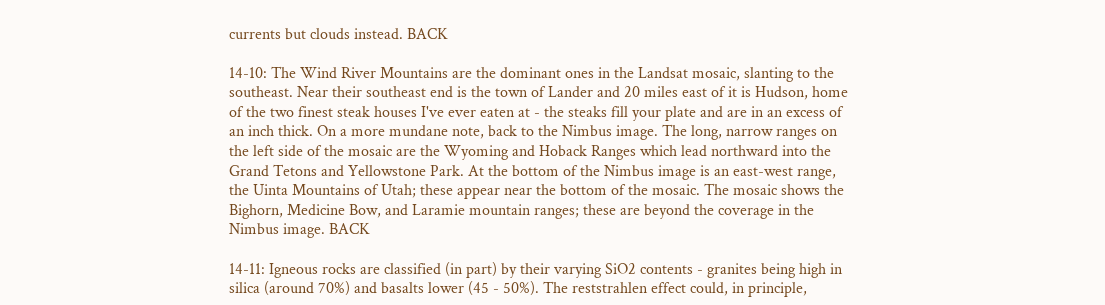currents but clouds instead. BACK

14-10: The Wind River Mountains are the dominant ones in the Landsat mosaic, slanting to the southeast. Near their southeast end is the town of Lander and 20 miles east of it is Hudson, home of the two finest steak houses I've ever eaten at - the steaks fill your plate and are in an excess of an inch thick. On a more mundane note, back to the Nimbus image. The long, narrow ranges on the left side of the mosaic are the Wyoming and Hoback Ranges which lead northward into the Grand Tetons and Yellowstone Park. At the bottom of the Nimbus image is an east-west range, the Uinta Mountains of Utah; these appear near the bottom of the mosaic. The mosaic shows the Bighorn, Medicine Bow, and Laramie mountain ranges; these are beyond the coverage in the Nimbus image. BACK

14-11: Igneous rocks are classified (in part) by their varying SiO2 contents - granites being high in silica (around 70%) and basalts lower (45 - 50%). The reststrahlen effect could, in principle,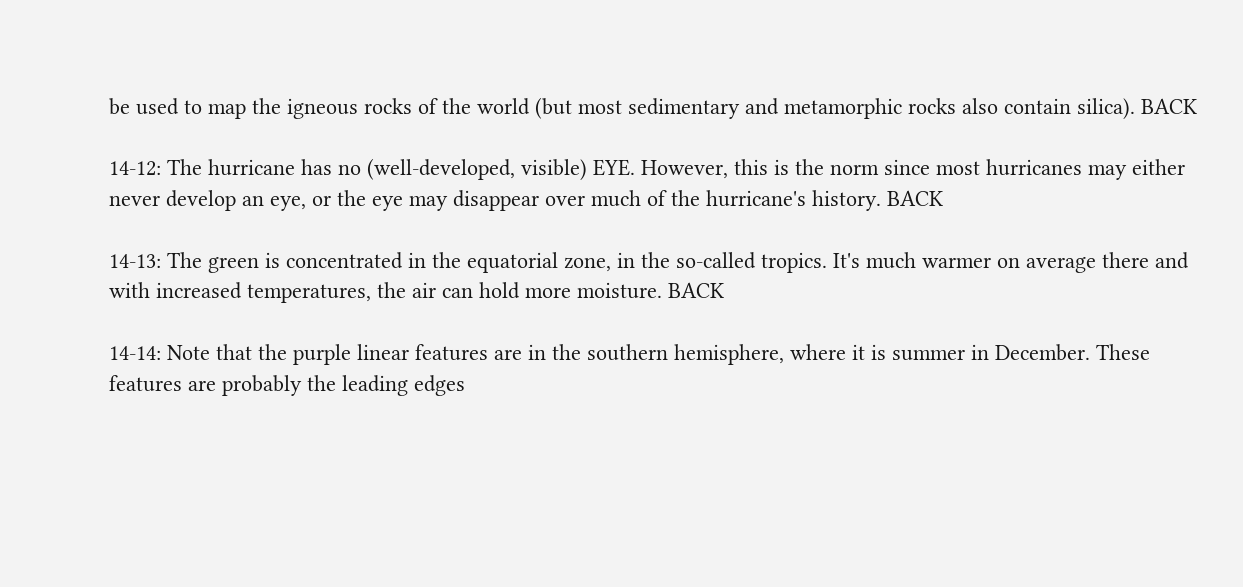be used to map the igneous rocks of the world (but most sedimentary and metamorphic rocks also contain silica). BACK

14-12: The hurricane has no (well-developed, visible) EYE. However, this is the norm since most hurricanes may either never develop an eye, or the eye may disappear over much of the hurricane's history. BACK

14-13: The green is concentrated in the equatorial zone, in the so-called tropics. It's much warmer on average there and with increased temperatures, the air can hold more moisture. BACK

14-14: Note that the purple linear features are in the southern hemisphere, where it is summer in December. These features are probably the leading edges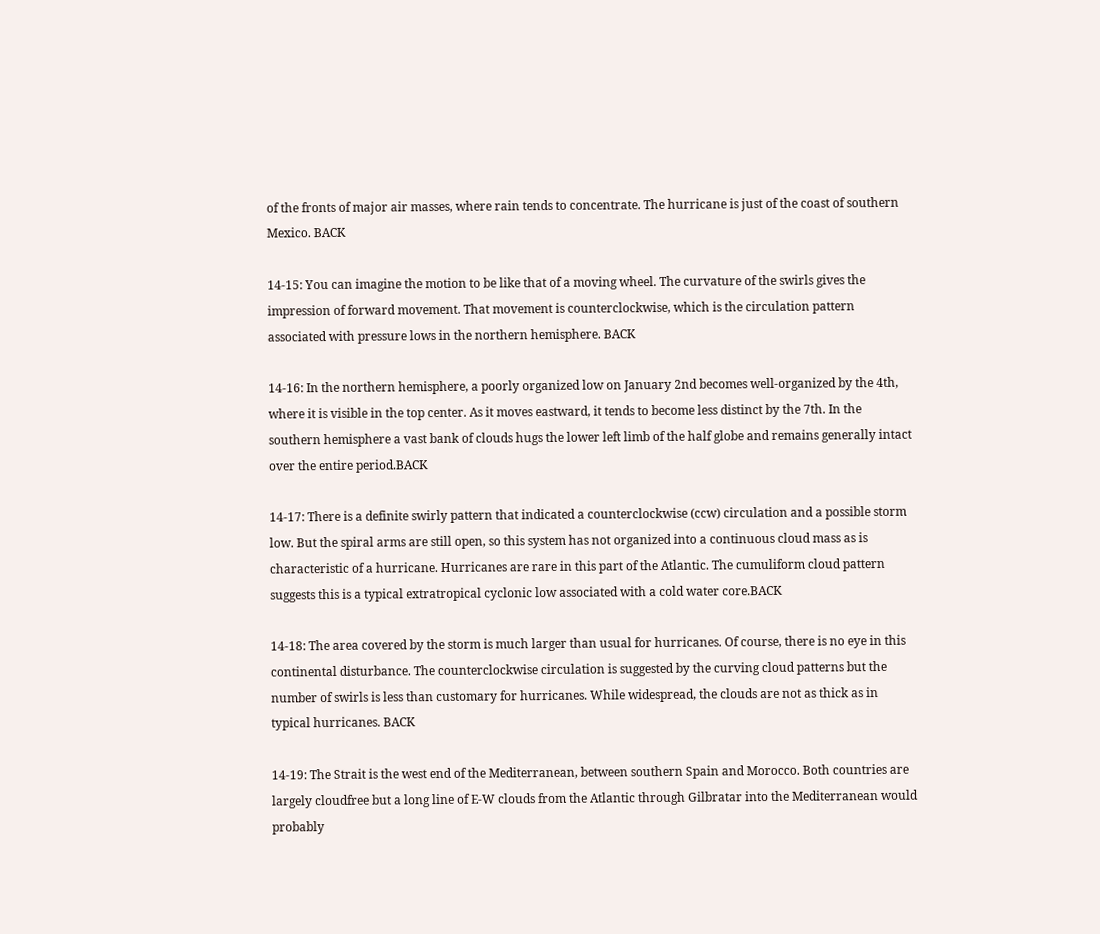of the fronts of major air masses, where rain tends to concentrate. The hurricane is just of the coast of southern Mexico. BACK

14-15: You can imagine the motion to be like that of a moving wheel. The curvature of the swirls gives the impression of forward movement. That movement is counterclockwise, which is the circulation pattern associated with pressure lows in the northern hemisphere. BACK

14-16: In the northern hemisphere, a poorly organized low on January 2nd becomes well-organized by the 4th, where it is visible in the top center. As it moves eastward, it tends to become less distinct by the 7th. In the southern hemisphere a vast bank of clouds hugs the lower left limb of the half globe and remains generally intact over the entire period.BACK

14-17: There is a definite swirly pattern that indicated a counterclockwise (ccw) circulation and a possible storm low. But the spiral arms are still open, so this system has not organized into a continuous cloud mass as is characteristic of a hurricane. Hurricanes are rare in this part of the Atlantic. The cumuliform cloud pattern suggests this is a typical extratropical cyclonic low associated with a cold water core.BACK

14-18: The area covered by the storm is much larger than usual for hurricanes. Of course, there is no eye in this continental disturbance. The counterclockwise circulation is suggested by the curving cloud patterns but the number of swirls is less than customary for hurricanes. While widespread, the clouds are not as thick as in typical hurricanes. BACK

14-19: The Strait is the west end of the Mediterranean, between southern Spain and Morocco. Both countries are largely cloudfree but a long line of E-W clouds from the Atlantic through Gilbratar into the Mediterranean would probably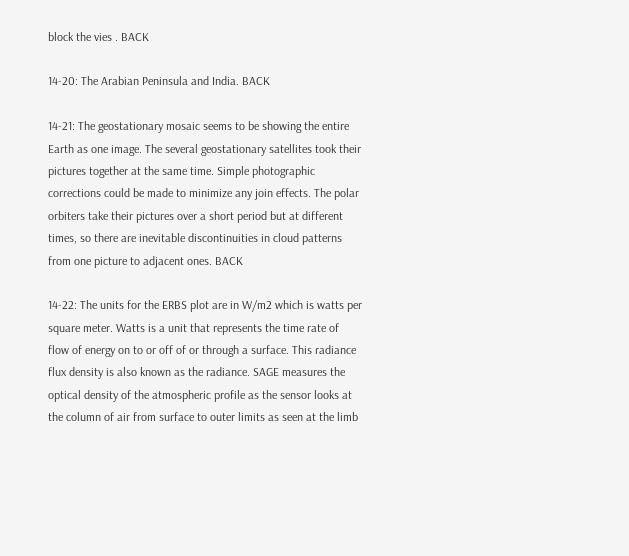block the vies . BACK

14-20: The Arabian Peninsula and India. BACK

14-21: The geostationary mosaic seems to be showing the entire Earth as one image. The several geostationary satellites took their pictures together at the same time. Simple photographic corrections could be made to minimize any join effects. The polar orbiters take their pictures over a short period but at different times, so there are inevitable discontinuities in cloud patterns from one picture to adjacent ones. BACK

14-22: The units for the ERBS plot are in W/m2 which is watts per square meter. Watts is a unit that represents the time rate of flow of energy on to or off of or through a surface. This radiance flux density is also known as the radiance. SAGE measures the optical density of the atmospheric profile as the sensor looks at the column of air from surface to outer limits as seen at the limb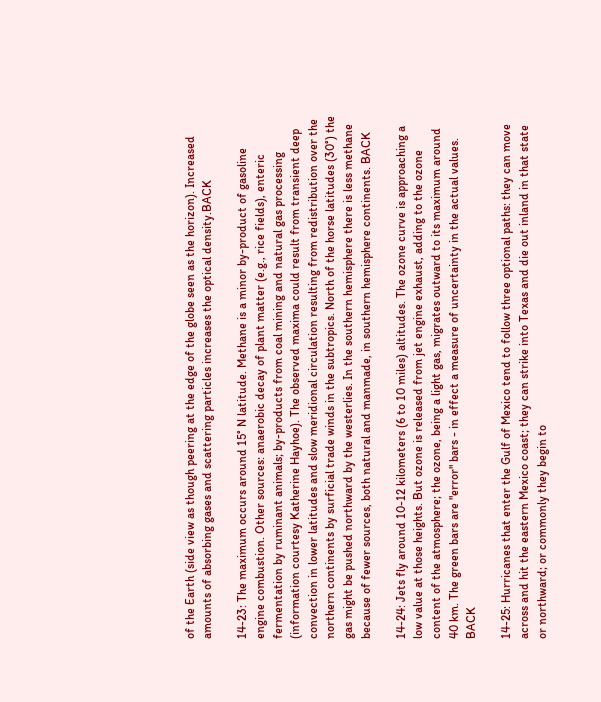of the Earth (side view as though peering at the edge of the globe seen as the horizon). Increased amounts of absorbing gases and scattering particles increases the optical density.BACK

14-23: The maximum occurs around 15° N latitude. Methane is a minor by-product of gasoline engine combustion. Other sources: anaerobic decay of plant matter (e.g., rice fields), enteric fermentation by ruminant animals; by-products from coal mining and natural gas processing (information courtesy Katherine Hayhoe). The observed maxima could result from transient deep convection in lower latitudes and slow meridional circulation resulting from redistribution over the northern continents by surficial trade winds in the subtropics. North of the horse latitudes (30°) the gas might be pushed northward by the westerlies. In the southern hemisphere there is less methane because of fewer sources, both natural and manmade, in southern hemisphere continents. BACK

14-24: Jets fly around 10-12 kilometers (6 to 10 miles) altitudes. The ozone curve is approaching a low value at those heights. But ozone is released from jet engine exhaust, adding to the ozone content of the atmosphere; the ozone, being a light gas, migrates outward to its maximum around 40 km. The green bars are "error" bars - in effect a measure of uncertainty in the actual values. BACK

14-25: Hurricanes that enter the Gulf of Mexico tend to follow three optional paths: they can move across and hit the eastern Mexico coast; they can strike into Texas and die out inland in that state or northward; or commonly they begin to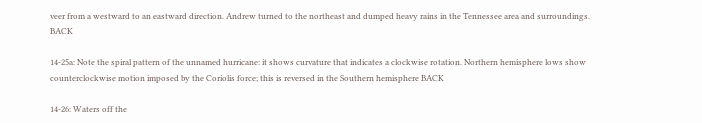veer from a westward to an eastward direction. Andrew turned to the northeast and dumped heavy rains in the Tennessee area and surroundings. BACK

14-25a: Note the spiral pattern of the unnamed hurricane: it shows curvature that indicates a clockwise rotation. Northern hemisphere lows show counterclockwise motion imposed by the Coriolis force; this is reversed in the Southern hemisphere BACK

14-26: Waters off the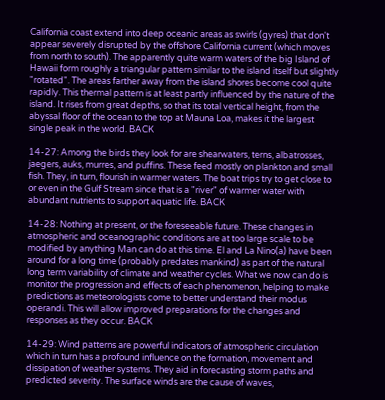California coast extend into deep oceanic areas as swirls (gyres) that don't appear severely disrupted by the offshore California current (which moves from north to south). The apparently quite warm waters of the big Island of Hawaii form roughly a triangular pattern similar to the island itself but slightly "rotated". The areas farther away from the island shores become cool quite rapidly. This thermal pattern is at least partly influenced by the nature of the island. It rises from great depths, so that its total vertical height, from the abyssal floor of the ocean to the top at Mauna Loa, makes it the largest single peak in the world. BACK

14-27: Among the birds they look for are shearwaters, terns, albatrosses, jaegers, auks, murres, and puffins. These feed mostly on plankton and small fish. They, in turn, flourish in warmer waters. The boat trips try to get close to or even in the Gulf Stream since that is a "river" of warmer water with abundant nutrients to support aquatic life. BACK

14-28: Nothing at present, or the foreseeable future. These changes in atmospheric and oceanographic conditions are at too large scale to be modified by anything Man can do at this time. El and La Nino(a) have been around for a long time (probably predates mankind) as part of the natural long term variability of climate and weather cycles. What we now can do is monitor the progression and effects of each phenomenon, helping to make predictions as meteorologists come to better understand their modus operandi. This will allow improved preparations for the changes and responses as they occur. BACK

14-29: Wind patterns are powerful indicators of atmospheric circulation which in turn has a profound influence on the formation, movement and dissipation of weather systems. They aid in forecasting storm paths and predicted severity. The surface winds are the cause of waves,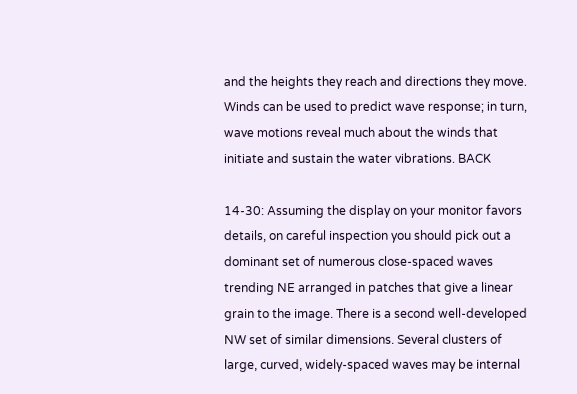and the heights they reach and directions they move. Winds can be used to predict wave response; in turn, wave motions reveal much about the winds that initiate and sustain the water vibrations. BACK

14-30: Assuming the display on your monitor favors details, on careful inspection you should pick out a dominant set of numerous close-spaced waves trending NE arranged in patches that give a linear grain to the image. There is a second well-developed NW set of similar dimensions. Several clusters of large, curved, widely-spaced waves may be internal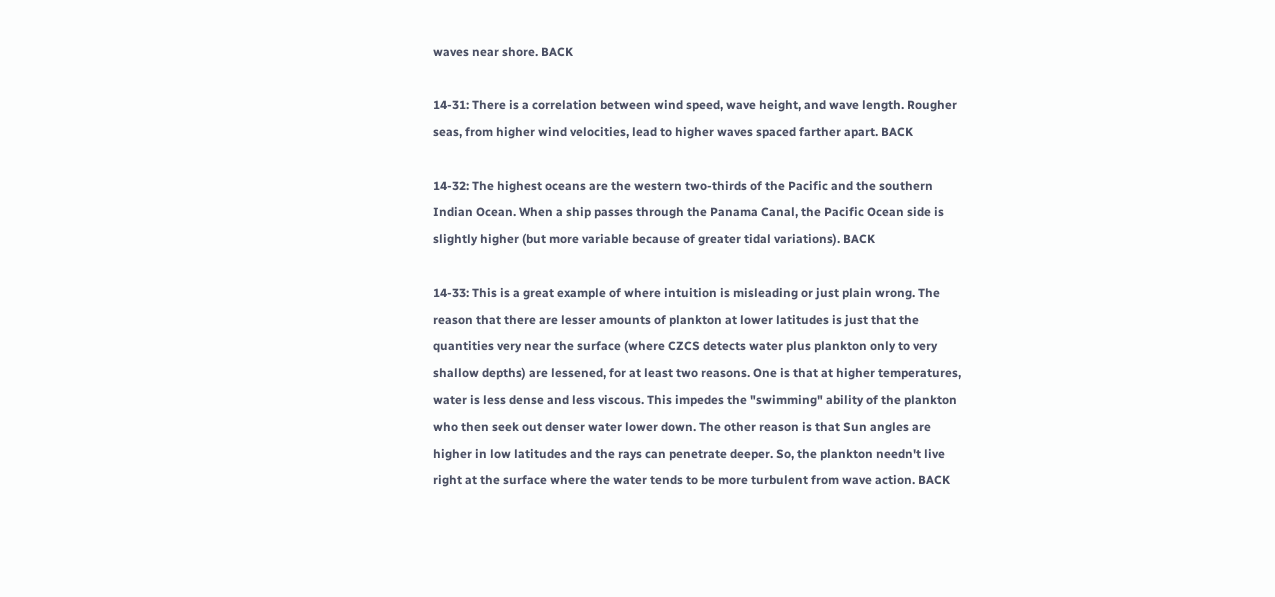waves near shore. BACK

14-31: There is a correlation between wind speed, wave height, and wave length. Rougher seas, from higher wind velocities, lead to higher waves spaced farther apart. BACK

14-32: The highest oceans are the western two-thirds of the Pacific and the southern Indian Ocean. When a ship passes through the Panama Canal, the Pacific Ocean side is slightly higher (but more variable because of greater tidal variations). BACK

14-33: This is a great example of where intuition is misleading or just plain wrong. The reason that there are lesser amounts of plankton at lower latitudes is just that the quantities very near the surface (where CZCS detects water plus plankton only to very shallow depths) are lessened, for at least two reasons. One is that at higher temperatures, water is less dense and less viscous. This impedes the "swimming" ability of the plankton who then seek out denser water lower down. The other reason is that Sun angles are higher in low latitudes and the rays can penetrate deeper. So, the plankton needn't live right at the surface where the water tends to be more turbulent from wave action. BACK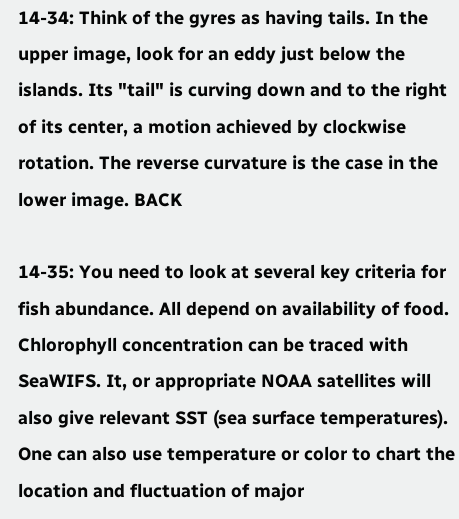14-34: Think of the gyres as having tails. In the upper image, look for an eddy just below the islands. Its "tail" is curving down and to the right of its center, a motion achieved by clockwise rotation. The reverse curvature is the case in the lower image. BACK

14-35: You need to look at several key criteria for fish abundance. All depend on availability of food. Chlorophyll concentration can be traced with SeaWIFS. It, or appropriate NOAA satellites will also give relevant SST (sea surface temperatures). One can also use temperature or color to chart the location and fluctuation of major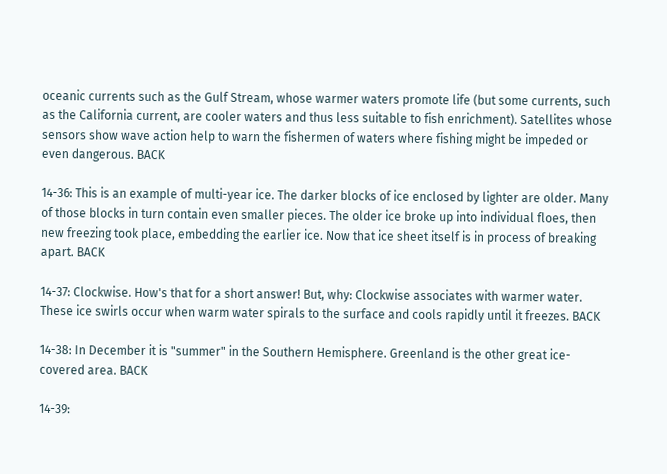oceanic currents such as the Gulf Stream, whose warmer waters promote life (but some currents, such as the California current, are cooler waters and thus less suitable to fish enrichment). Satellites whose sensors show wave action help to warn the fishermen of waters where fishing might be impeded or even dangerous. BACK

14-36: This is an example of multi-year ice. The darker blocks of ice enclosed by lighter are older. Many of those blocks in turn contain even smaller pieces. The older ice broke up into individual floes, then new freezing took place, embedding the earlier ice. Now that ice sheet itself is in process of breaking apart. BACK

14-37: Clockwise. How's that for a short answer! But, why: Clockwise associates with warmer water. These ice swirls occur when warm water spirals to the surface and cools rapidly until it freezes. BACK

14-38: In December it is "summer" in the Southern Hemisphere. Greenland is the other great ice-covered area. BACK

14-39: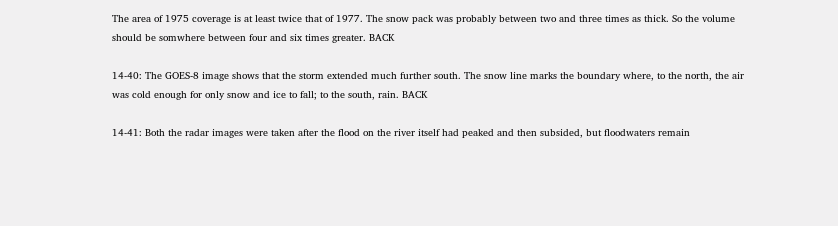The area of 1975 coverage is at least twice that of 1977. The snow pack was probably between two and three times as thick. So the volume should be somwhere between four and six times greater. BACK

14-40: The GOES-8 image shows that the storm extended much further south. The snow line marks the boundary where, to the north, the air was cold enough for only snow and ice to fall; to the south, rain. BACK

14-41: Both the radar images were taken after the flood on the river itself had peaked and then subsided, but floodwaters remain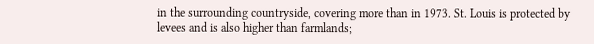in the surrounding countryside, covering more than in 1973. St. Louis is protected by levees and is also higher than farmlands;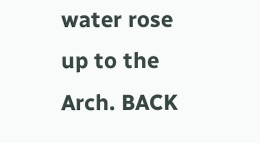water rose up to the Arch. BACK